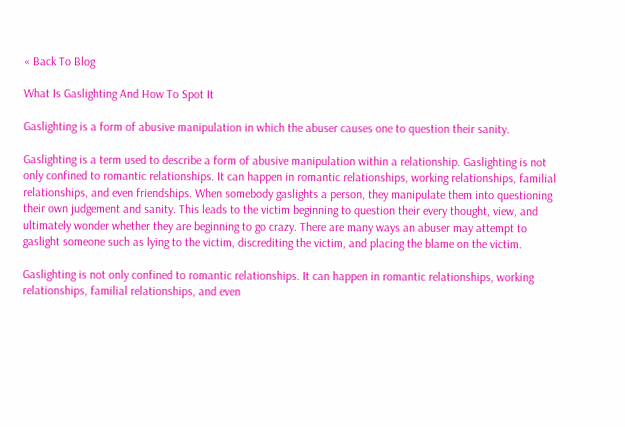« Back To Blog

What Is Gaslighting And How To Spot It

Gaslighting is a form of abusive manipulation in which the abuser causes one to question their sanity.

Gaslighting is a term used to describe a form of abusive manipulation within a relationship. Gaslighting is not only confined to romantic relationships. It can happen in romantic relationships, working relationships, familial relationships, and even friendships. When somebody gaslights a person, they manipulate them into questioning their own judgement and sanity. This leads to the victim beginning to question their every thought, view, and ultimately wonder whether they are beginning to go crazy. There are many ways an abuser may attempt to gaslight someone such as lying to the victim, discrediting the victim, and placing the blame on the victim.

Gaslighting is not only confined to romantic relationships. It can happen in romantic relationships, working relationships, familial relationships, and even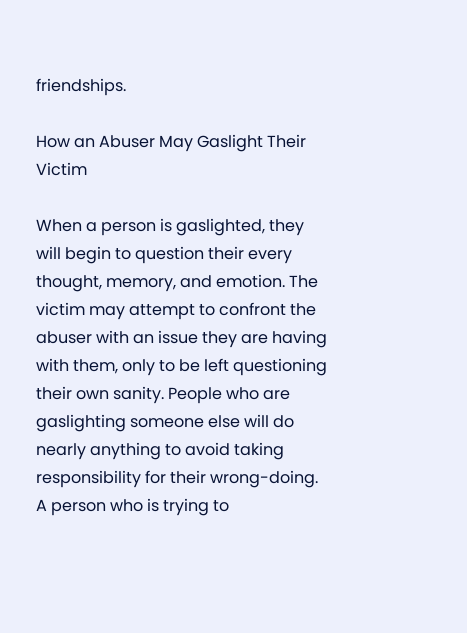friendships.

How an Abuser May Gaslight Their Victim

When a person is gaslighted, they will begin to question their every thought, memory, and emotion. The victim may attempt to confront the abuser with an issue they are having with them, only to be left questioning their own sanity. People who are gaslighting someone else will do nearly anything to avoid taking responsibility for their wrong-doing. A person who is trying to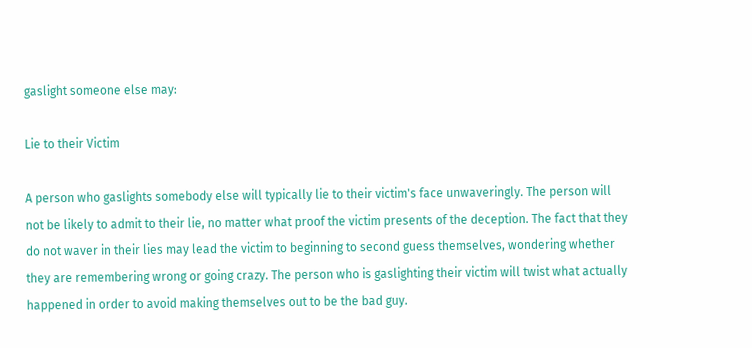gaslight someone else may:

Lie to their Victim

A person who gaslights somebody else will typically lie to their victim's face unwaveringly. The person will not be likely to admit to their lie, no matter what proof the victim presents of the deception. The fact that they do not waver in their lies may lead the victim to beginning to second guess themselves, wondering whether they are remembering wrong or going crazy. The person who is gaslighting their victim will twist what actually happened in order to avoid making themselves out to be the bad guy.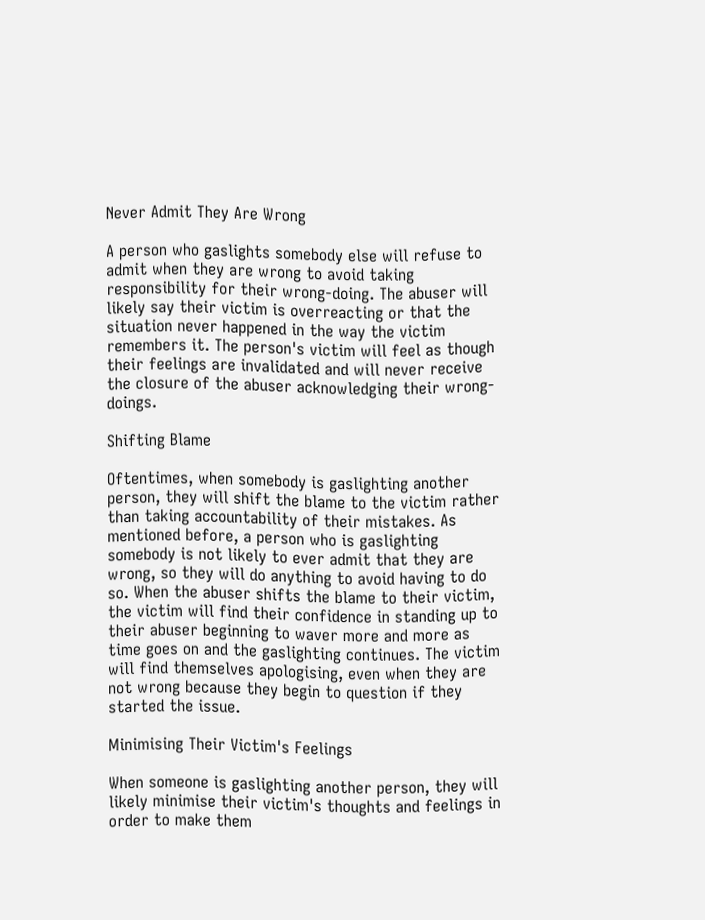Never Admit They Are Wrong

A person who gaslights somebody else will refuse to admit when they are wrong to avoid taking responsibility for their wrong-doing. The abuser will likely say their victim is overreacting or that the situation never happened in the way the victim remembers it. The person's victim will feel as though their feelings are invalidated and will never receive the closure of the abuser acknowledging their wrong-doings.

Shifting Blame

Oftentimes, when somebody is gaslighting another person, they will shift the blame to the victim rather than taking accountability of their mistakes. As mentioned before, a person who is gaslighting somebody is not likely to ever admit that they are wrong, so they will do anything to avoid having to do so. When the abuser shifts the blame to their victim, the victim will find their confidence in standing up to their abuser beginning to waver more and more as time goes on and the gaslighting continues. The victim will find themselves apologising, even when they are not wrong because they begin to question if they started the issue.

Minimising Their Victim's Feelings

When someone is gaslighting another person, they will likely minimise their victim's thoughts and feelings in order to make them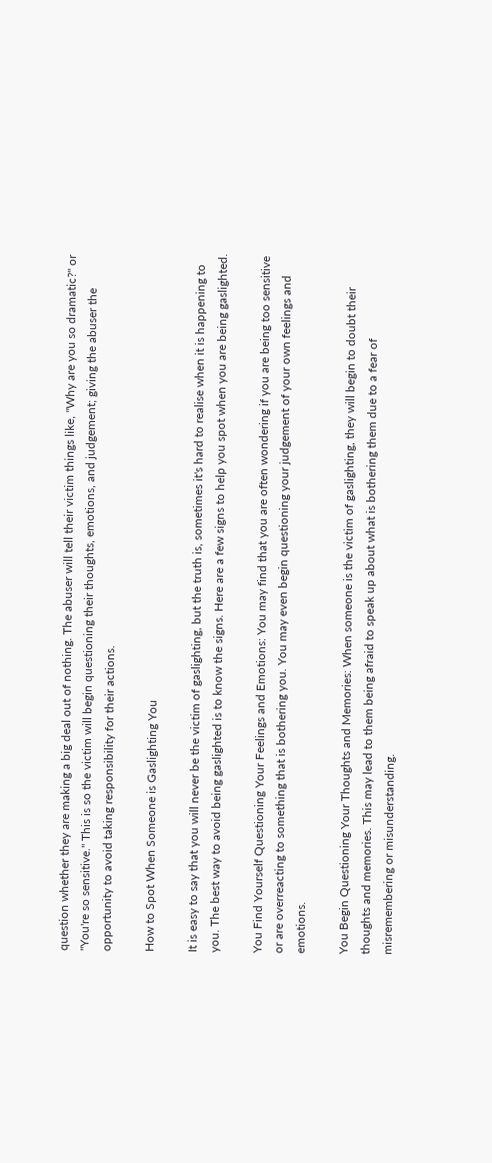question whether they are making a big deal out of nothing. The abuser will tell their victim things like, "Why are you so dramatic?" or "You're so sensitive." This is so the victim will begin questioning their thoughts, emotions, and judgement; giving the abuser the opportunity to avoid taking responsibility for their actions.

How to Spot When Someone is Gaslighting You

It is easy to say that you will never be the victim of gaslighting, but the truth is, sometimes it's hard to realise when it is happening to you. The best way to avoid being gaslighted is to know the signs. Here are a few signs to help you spot when you are being gaslighted.

You Find Yourself Questioning Your Feelings and Emotions: You may find that you are often wondering if you are being too sensitive or are overreacting to something that is bothering you. You may even begin questioning your judgement of your own feelings and emotions.

You Begin Questioning Your Thoughts and Memories: When someone is the victim of gaslighting, they will begin to doubt their thoughts and memories. This may lead to them being afraid to speak up about what is bothering them due to a fear of misremembering or misunderstanding.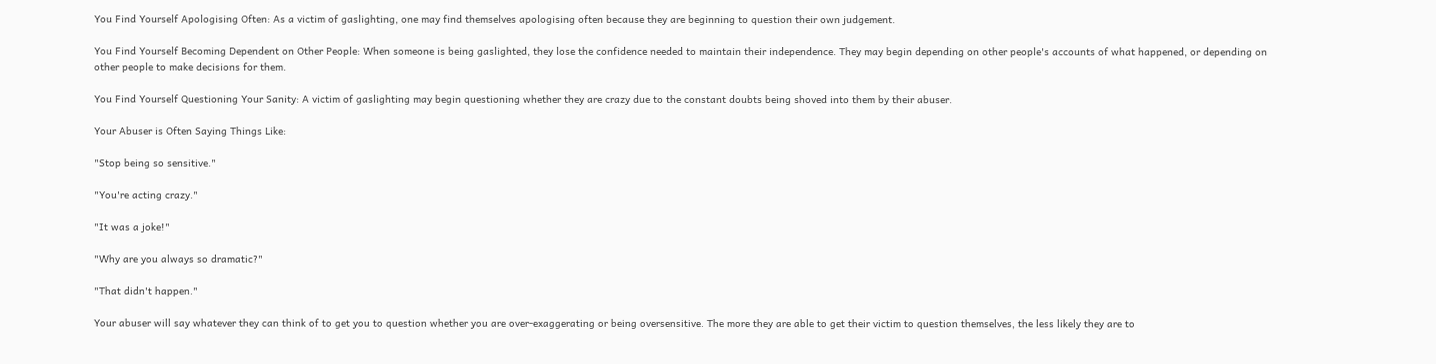You Find Yourself Apologising Often: As a victim of gaslighting, one may find themselves apologising often because they are beginning to question their own judgement.

You Find Yourself Becoming Dependent on Other People: When someone is being gaslighted, they lose the confidence needed to maintain their independence. They may begin depending on other people's accounts of what happened, or depending on other people to make decisions for them.

You Find Yourself Questioning Your Sanity: A victim of gaslighting may begin questioning whether they are crazy due to the constant doubts being shoved into them by their abuser.

Your Abuser is Often Saying Things Like:

"Stop being so sensitive."

"You're acting crazy."

"It was a joke!"

"Why are you always so dramatic?"

"That didn't happen."

Your abuser will say whatever they can think of to get you to question whether you are over-exaggerating or being oversensitive. The more they are able to get their victim to question themselves, the less likely they are to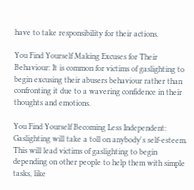have to take responsibility for their actions.

You Find Yourself Making Excuses for Their Behaviour: It is common for victims of gaslighting to begin excusing their abusers behaviour rather than confronting it due to a wavering confidence in their thoughts and emotions.

You Find Yourself Becoming Less Independent: Gaslighting will take a toll on anybody's self-esteem. This will lead victims of gaslighting to begin depending on other people to help them with simple tasks, like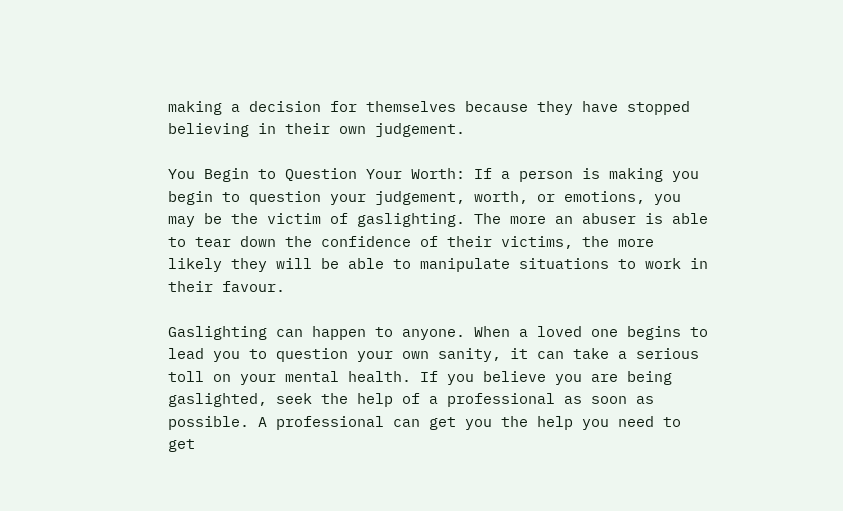making a decision for themselves because they have stopped believing in their own judgement.

You Begin to Question Your Worth: If a person is making you begin to question your judgement, worth, or emotions, you may be the victim of gaslighting. The more an abuser is able to tear down the confidence of their victims, the more likely they will be able to manipulate situations to work in their favour.

Gaslighting can happen to anyone. When a loved one begins to lead you to question your own sanity, it can take a serious toll on your mental health. If you believe you are being gaslighted, seek the help of a professional as soon as possible. A professional can get you the help you need to get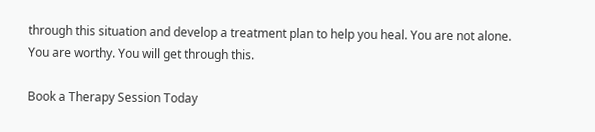through this situation and develop a treatment plan to help you heal. You are not alone. You are worthy. You will get through this.

Book a Therapy Session Today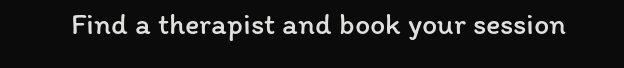Find a therapist and book your session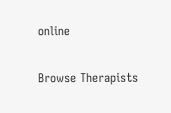online

Browse Therapists